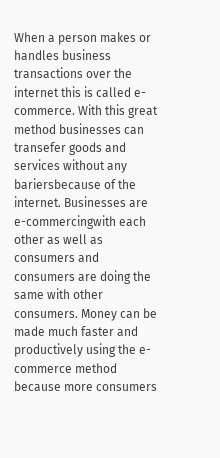When a person makes or handles business transactions over the internet this is called e-commerce. With this great method businesses can transefer goods and services without any bariersbecause of the internet. Businesses are e-commercingwith each other as well as consumers and consumers are doing the same with other consumers. Money can be made much faster and productively using the e-commerce method because more consumers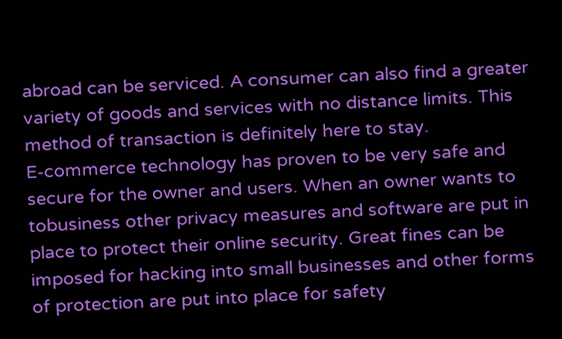abroad can be serviced. A consumer can also find a greater variety of goods and services with no distance limits. This method of transaction is definitely here to stay.
E-commerce technology has proven to be very safe and secure for the owner and users. When an owner wants to tobusiness other privacy measures and software are put in place to protect their online security. Great fines can be imposed for hacking into small businesses and other forms of protection are put into place for safety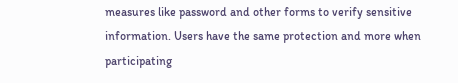measures like password and other forms to verify sensitive information. Users have the same protection and more when participating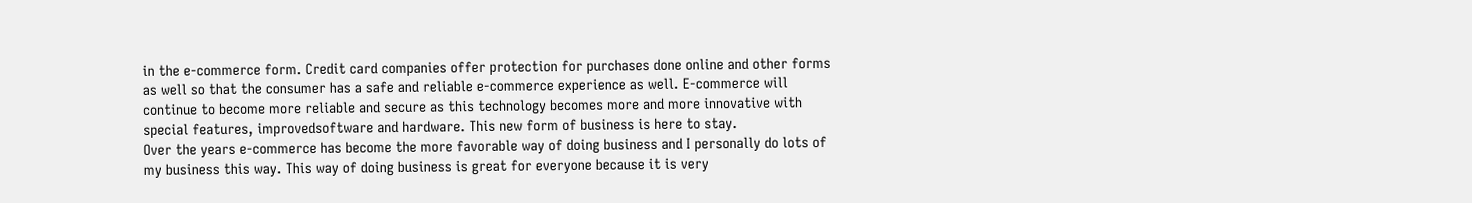in the e-commerce form. Credit card companies offer protection for purchases done online and other forms as well so that the consumer has a safe and reliable e-commerce experience as well. E-commerce will continue to become more reliable and secure as this technology becomes more and more innovative with special features, improvedsoftware and hardware. This new form of business is here to stay.
Over the years e-commerce has become the more favorable way of doing business and I personally do lots of my business this way. This way of doing business is great for everyone because it is very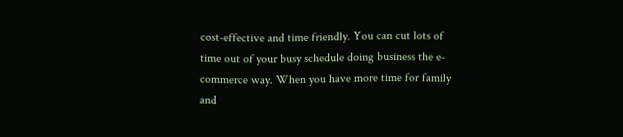cost-effective and time friendly. You can cut lots of time out of your busy schedule doing business the e-commerce way. When you have more time for family and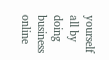yourself all by doing business online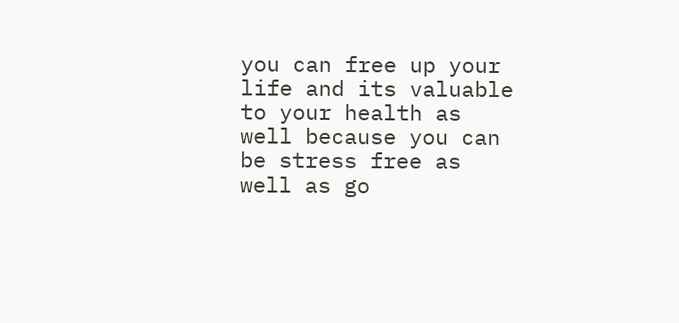you can free up your life and its valuable to your health as well because you can be stress free as well as go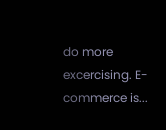do more excercising. E-commerce is...